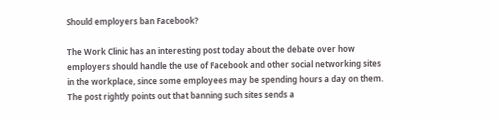Should employers ban Facebook?

The Work Clinic has an interesting post today about the debate over how employers should handle the use of Facebook and other social networking sites in the workplace, since some employees may be spending hours a day on them. The post rightly points out that banning such sites sends a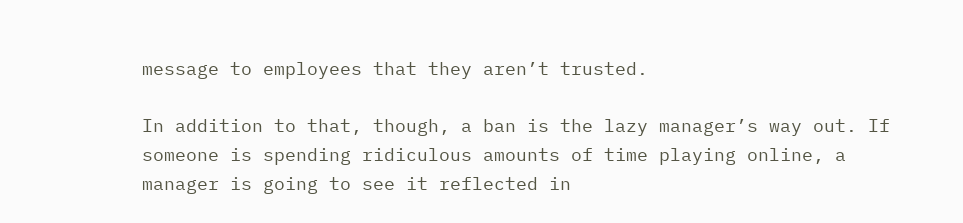message to employees that they aren’t trusted.

In addition to that, though, a ban is the lazy manager’s way out. If someone is spending ridiculous amounts of time playing online, a manager is going to see it reflected in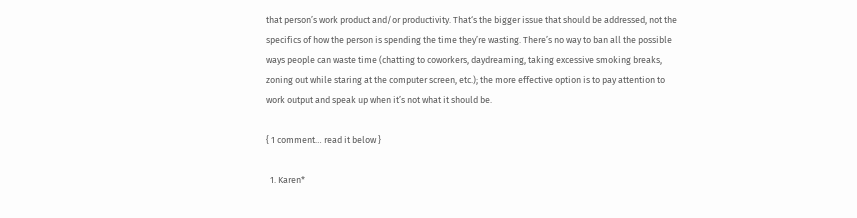that person’s work product and/or productivity. That‘s the bigger issue that should be addressed, not the specifics of how the person is spending the time they’re wasting. There’s no way to ban all the possible ways people can waste time (chatting to coworkers, daydreaming, taking excessive smoking breaks, zoning out while staring at the computer screen, etc.); the more effective option is to pay attention to work output and speak up when it’s not what it should be.

{ 1 comment… read it below }

  1. Karen*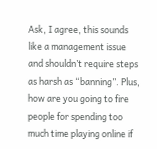Ask, I agree, this sounds like a management issue and shouldn’t require steps as harsh as “banning”. Plus, how are you going to fire people for spending too much time playing online if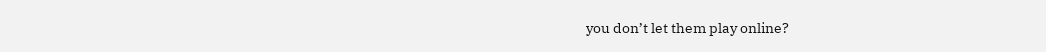you don’t let them play online?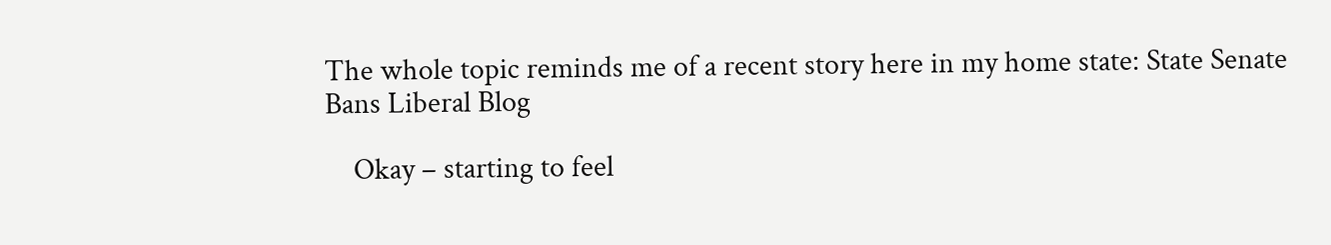The whole topic reminds me of a recent story here in my home state: State Senate Bans Liberal Blog

    Okay – starting to feel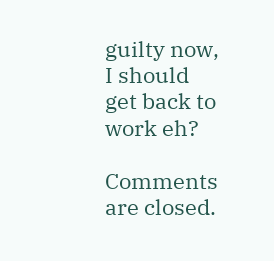guilty now, I should get back to work eh?

Comments are closed.